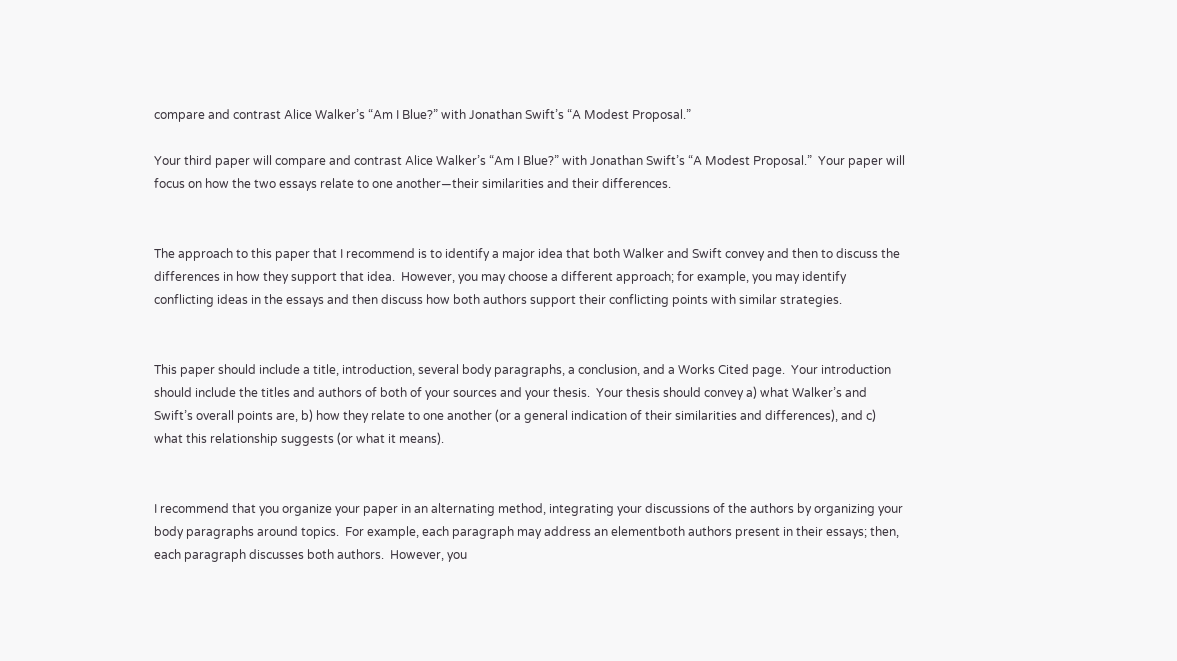compare and contrast Alice Walker’s “Am I Blue?” with Jonathan Swift’s “A Modest Proposal.”

Your third paper will compare and contrast Alice Walker’s “Am I Blue?” with Jonathan Swift’s “A Modest Proposal.”  Your paper will focus on how the two essays relate to one another—their similarities and their differences.


The approach to this paper that I recommend is to identify a major idea that both Walker and Swift convey and then to discuss the differences in how they support that idea.  However, you may choose a different approach; for example, you may identify conflicting ideas in the essays and then discuss how both authors support their conflicting points with similar strategies.


This paper should include a title, introduction, several body paragraphs, a conclusion, and a Works Cited page.  Your introduction should include the titles and authors of both of your sources and your thesis.  Your thesis should convey a) what Walker’s and Swift’s overall points are, b) how they relate to one another (or a general indication of their similarities and differences), and c) what this relationship suggests (or what it means).


I recommend that you organize your paper in an alternating method, integrating your discussions of the authors by organizing your body paragraphs around topics.  For example, each paragraph may address an elementboth authors present in their essays; then, each paragraph discusses both authors.  However, you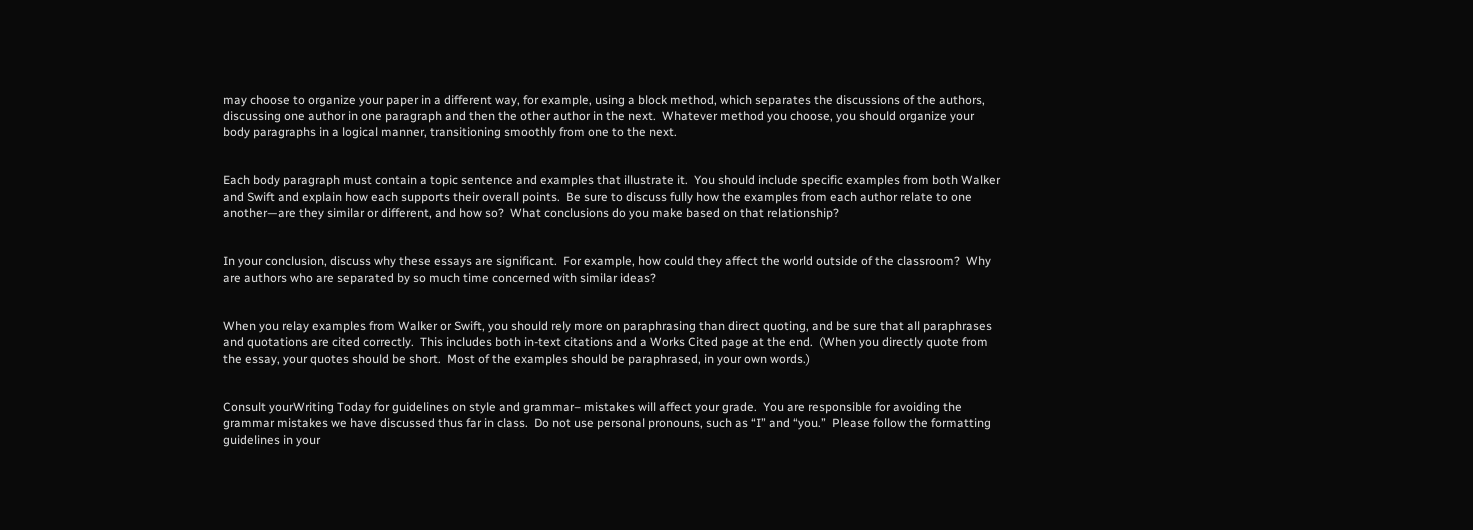may choose to organize your paper in a different way, for example, using a block method, which separates the discussions of the authors, discussing one author in one paragraph and then the other author in the next.  Whatever method you choose, you should organize your body paragraphs in a logical manner, transitioning smoothly from one to the next.


Each body paragraph must contain a topic sentence and examples that illustrate it.  You should include specific examples from both Walker and Swift and explain how each supports their overall points.  Be sure to discuss fully how the examples from each author relate to one another—are they similar or different, and how so?  What conclusions do you make based on that relationship?


In your conclusion, discuss why these essays are significant.  For example, how could they affect the world outside of the classroom?  Why are authors who are separated by so much time concerned with similar ideas?


When you relay examples from Walker or Swift, you should rely more on paraphrasing than direct quoting, and be sure that all paraphrases and quotations are cited correctly.  This includes both in-text citations and a Works Cited page at the end.  (When you directly quote from the essay, your quotes should be short.  Most of the examples should be paraphrased, in your own words.)


Consult yourWriting Today for guidelines on style and grammar– mistakes will affect your grade.  You are responsible for avoiding the grammar mistakes we have discussed thus far in class.  Do not use personal pronouns, such as “I” and “you.”  Please follow the formatting guidelines in your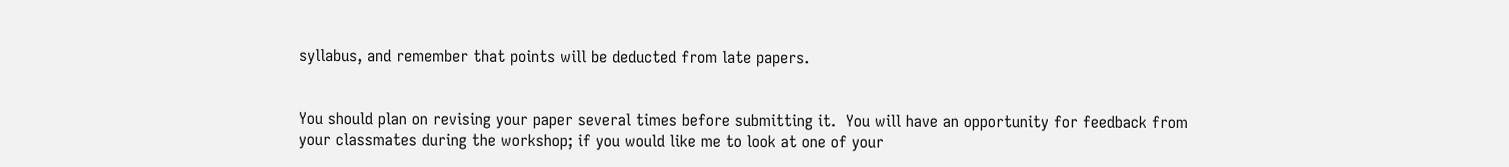syllabus, and remember that points will be deducted from late papers.


You should plan on revising your paper several times before submitting it.  You will have an opportunity for feedback from your classmates during the workshop; if you would like me to look at one of your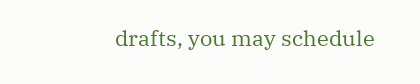drafts, you may schedule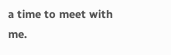a time to meet with me.